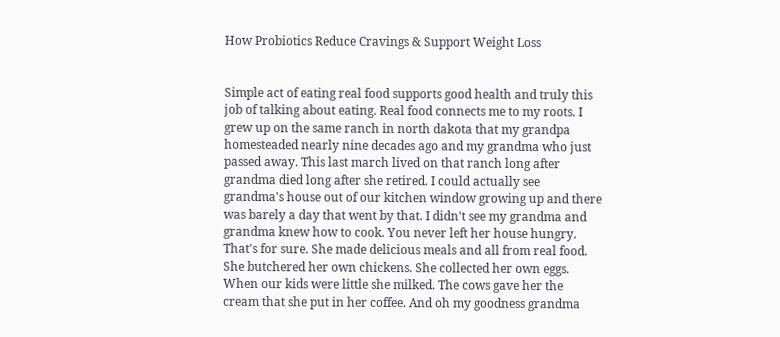How Probiotics Reduce Cravings & Support Weight Loss


Simple act of eating real food supports good health and truly this job of talking about eating. Real food connects me to my roots. I grew up on the same ranch in north dakota that my grandpa homesteaded nearly nine decades ago and my grandma who just passed away. This last march lived on that ranch long after grandma died long after she retired. I could actually see grandma's house out of our kitchen window growing up and there was barely a day that went by that. I didn't see my grandma and grandma knew how to cook. You never left her house hungry. That's for sure. She made delicious meals and all from real food. She butchered her own chickens. She collected her own eggs. When our kids were little she milked. The cows gave her the cream that she put in her coffee. And oh my goodness grandma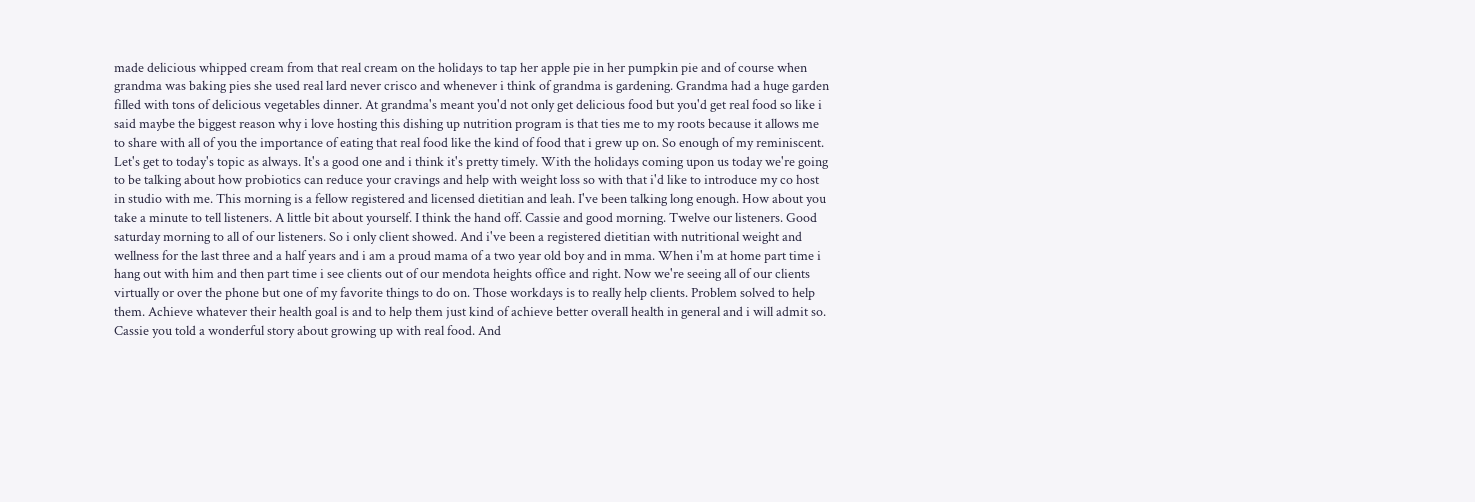made delicious whipped cream from that real cream on the holidays to tap her apple pie in her pumpkin pie and of course when grandma was baking pies she used real lard never crisco and whenever i think of grandma is gardening. Grandma had a huge garden filled with tons of delicious vegetables dinner. At grandma's meant you'd not only get delicious food but you'd get real food so like i said maybe the biggest reason why i love hosting this dishing up nutrition program is that ties me to my roots because it allows me to share with all of you the importance of eating that real food like the kind of food that i grew up on. So enough of my reminiscent. Let's get to today's topic as always. It's a good one and i think it's pretty timely. With the holidays coming upon us today we're going to be talking about how probiotics can reduce your cravings and help with weight loss so with that i'd like to introduce my co host in studio with me. This morning is a fellow registered and licensed dietitian and leah. I've been talking long enough. How about you take a minute to tell listeners. A little bit about yourself. I think the hand off. Cassie and good morning. Twelve our listeners. Good saturday morning to all of our listeners. So i only client showed. And i've been a registered dietitian with nutritional weight and wellness for the last three and a half years and i am a proud mama of a two year old boy and in mma. When i'm at home part time i hang out with him and then part time i see clients out of our mendota heights office and right. Now we're seeing all of our clients virtually or over the phone but one of my favorite things to do on. Those workdays is to really help clients. Problem solved to help them. Achieve whatever their health goal is and to help them just kind of achieve better overall health in general and i will admit so. Cassie you told a wonderful story about growing up with real food. And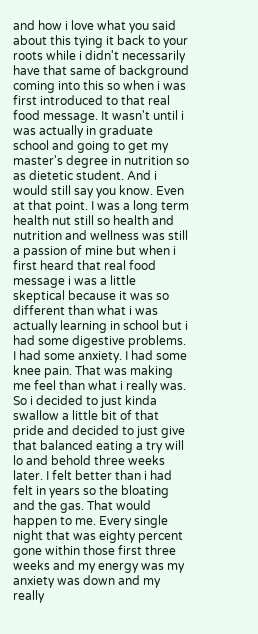and how i love what you said about this tying it back to your roots while i didn't necessarily have that same of background coming into this so when i was first introduced to that real food message. It wasn't until i was actually in graduate school and going to get my master's degree in nutrition so as dietetic student. And i would still say you know. Even at that point. I was a long term health nut still so health and nutrition and wellness was still a passion of mine but when i first heard that real food message i was a little skeptical because it was so different than what i was actually learning in school but i had some digestive problems. I had some anxiety. I had some knee pain. That was making me feel than what i really was. So i decided to just kinda swallow a little bit of that pride and decided to just give that balanced eating a try will lo and behold three weeks later. I felt better than i had felt in years so the bloating and the gas. That would happen to me. Every single night that was eighty percent gone within those first three weeks and my energy was my anxiety was down and my really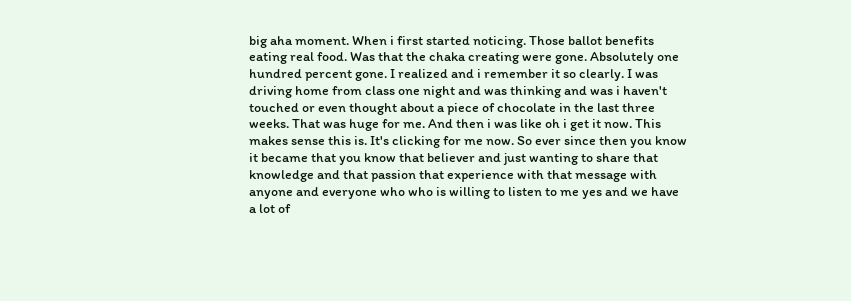big aha moment. When i first started noticing. Those ballot benefits eating real food. Was that the chaka creating were gone. Absolutely one hundred percent gone. I realized and i remember it so clearly. I was driving home from class one night and was thinking and was i haven't touched or even thought about a piece of chocolate in the last three weeks. That was huge for me. And then i was like oh i get it now. This makes sense this is. It's clicking for me now. So ever since then you know it became that you know that believer and just wanting to share that knowledge and that passion that experience with that message with anyone and everyone who who is willing to listen to me yes and we have a lot of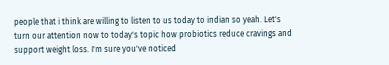people that i think are willing to listen to us today to indian so yeah. Let's turn our attention now to today's topic how probiotics reduce cravings and support weight loss. I'm sure you've noticed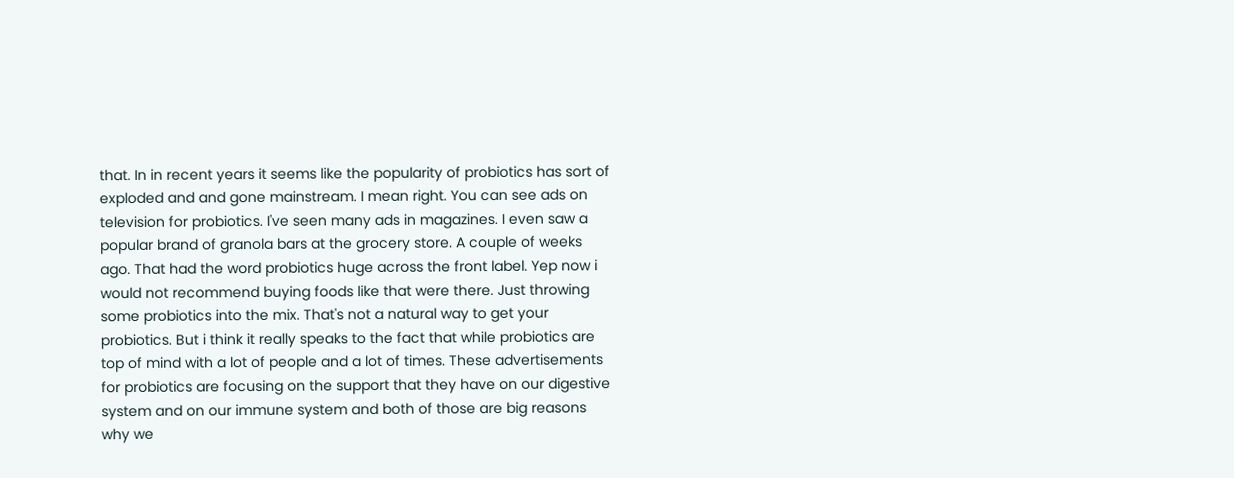that. In in recent years it seems like the popularity of probiotics has sort of exploded and and gone mainstream. I mean right. You can see ads on television for probiotics. I've seen many ads in magazines. I even saw a popular brand of granola bars at the grocery store. A couple of weeks ago. That had the word probiotics huge across the front label. Yep now i would not recommend buying foods like that were there. Just throwing some probiotics into the mix. That's not a natural way to get your probiotics. But i think it really speaks to the fact that while probiotics are top of mind with a lot of people and a lot of times. These advertisements for probiotics are focusing on the support that they have on our digestive system and on our immune system and both of those are big reasons why we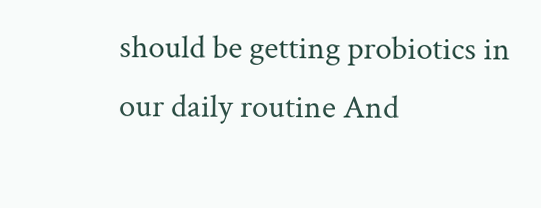should be getting probiotics in our daily routine And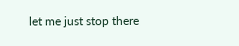let me just stop there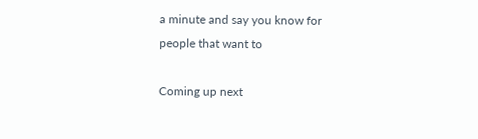a minute and say you know for people that want to

Coming up next